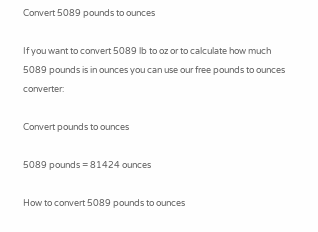Convert 5089 pounds to ounces

If you want to convert 5089 lb to oz or to calculate how much 5089 pounds is in ounces you can use our free pounds to ounces converter:

Convert pounds to ounces

5089 pounds = 81424 ounces

How to convert 5089 pounds to ounces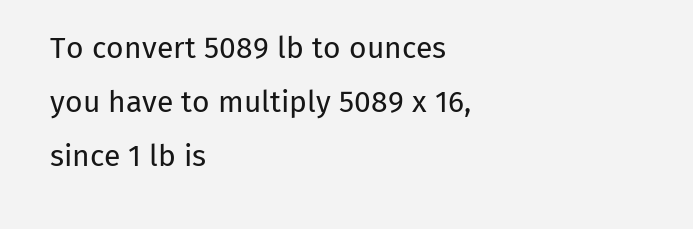To convert 5089 lb to ounces you have to multiply 5089 x 16, since 1 lb is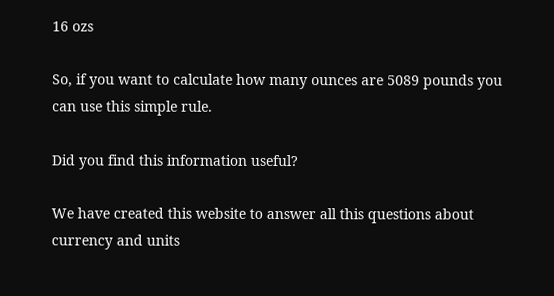16 ozs

So, if you want to calculate how many ounces are 5089 pounds you can use this simple rule.

Did you find this information useful?

We have created this website to answer all this questions about currency and units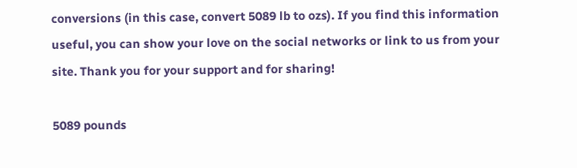conversions (in this case, convert 5089 lb to ozs). If you find this information useful, you can show your love on the social networks or link to us from your site. Thank you for your support and for sharing!

5089 pounds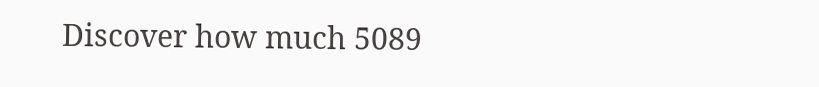Discover how much 5089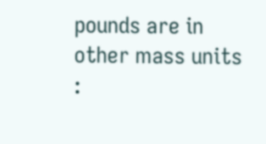pounds are in other mass units :